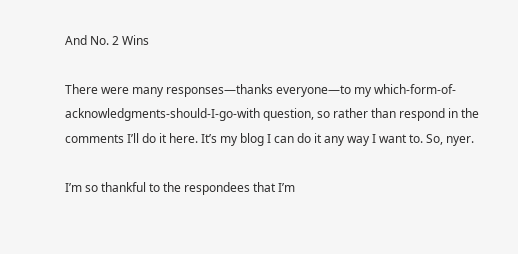And No. 2 Wins

There were many responses—thanks everyone—to my which-form-of-acknowledgments-should-I-go-with question, so rather than respond in the comments I’ll do it here. It’s my blog I can do it any way I want to. So, nyer.

I’m so thankful to the respondees that I’m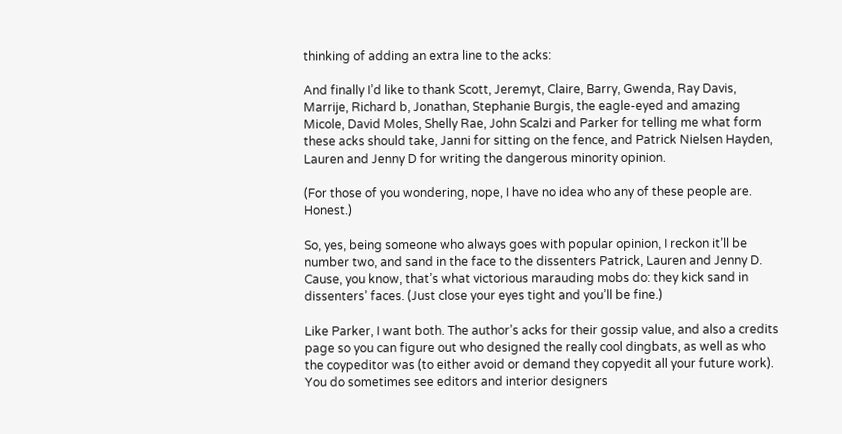thinking of adding an extra line to the acks:

And finally I’d like to thank Scott, Jeremyt, Claire, Barry, Gwenda, Ray Davis, Marrije, Richard b, Jonathan, Stephanie Burgis, the eagle-eyed and amazing Micole, David Moles, Shelly Rae, John Scalzi and Parker for telling me what form these acks should take, Janni for sitting on the fence, and Patrick Nielsen Hayden, Lauren and Jenny D for writing the dangerous minority opinion.

(For those of you wondering, nope, I have no idea who any of these people are. Honest.)

So, yes, being someone who always goes with popular opinion, I reckon it’ll be number two, and sand in the face to the dissenters Patrick, Lauren and Jenny D. Cause, you know, that’s what victorious marauding mobs do: they kick sand in dissenters’ faces. (Just close your eyes tight and you’ll be fine.)

Like Parker, I want both. The author’s acks for their gossip value, and also a credits page so you can figure out who designed the really cool dingbats, as well as who the coypeditor was (to either avoid or demand they copyedit all your future work). You do sometimes see editors and interior designers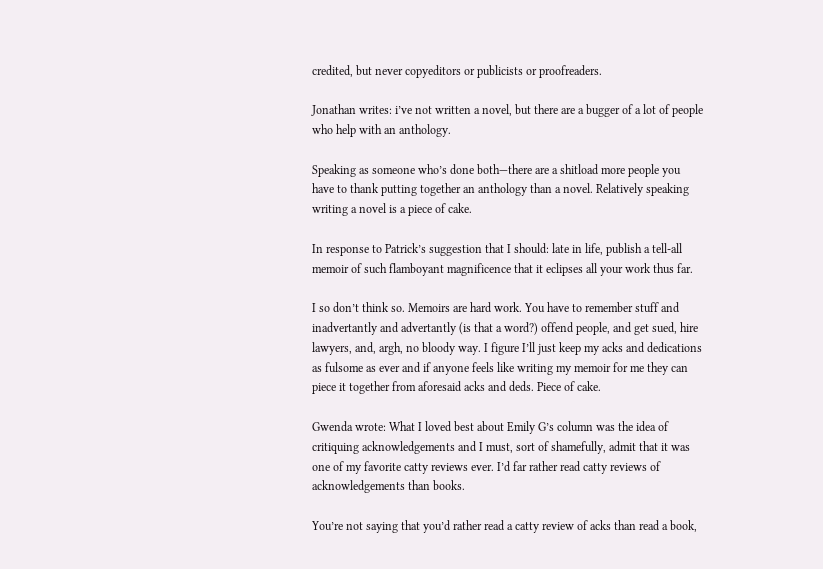credited, but never copyeditors or publicists or proofreaders.

Jonathan writes: i’ve not written a novel, but there are a bugger of a lot of people who help with an anthology.

Speaking as someone who’s done both—there are a shitload more people you have to thank putting together an anthology than a novel. Relatively speaking writing a novel is a piece of cake.

In response to Patrick’s suggestion that I should: late in life, publish a tell-all memoir of such flamboyant magnificence that it eclipses all your work thus far.

I so don’t think so. Memoirs are hard work. You have to remember stuff and inadvertantly and advertantly (is that a word?) offend people, and get sued, hire lawyers, and, argh, no bloody way. I figure I’ll just keep my acks and dedications as fulsome as ever and if anyone feels like writing my memoir for me they can piece it together from aforesaid acks and deds. Piece of cake.

Gwenda wrote: What I loved best about Emily G’s column was the idea of critiquing acknowledgements and I must, sort of shamefully, admit that it was one of my favorite catty reviews ever. I’d far rather read catty reviews of acknowledgements than books.

You’re not saying that you’d rather read a catty review of acks than read a book,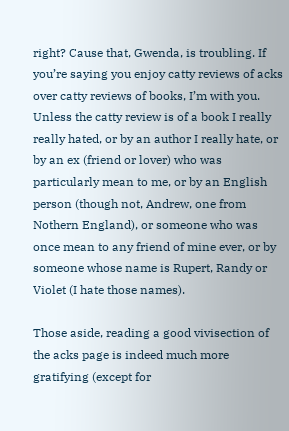right? Cause that, Gwenda, is troubling. If you’re saying you enjoy catty reviews of acks over catty reviews of books, I’m with you. Unless the catty review is of a book I really really hated, or by an author I really hate, or by an ex (friend or lover) who was particularly mean to me, or by an English person (though not, Andrew, one from Nothern England), or someone who was once mean to any friend of mine ever, or by someone whose name is Rupert, Randy or Violet (I hate those names).

Those aside, reading a good vivisection of the acks page is indeed much more gratifying (except for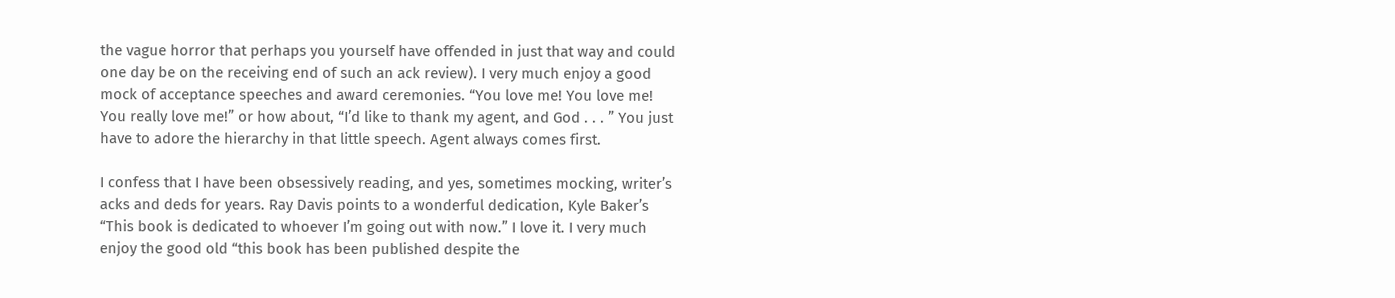the vague horror that perhaps you yourself have offended in just that way and could one day be on the receiving end of such an ack review). I very much enjoy a good mock of acceptance speeches and award ceremonies. “You love me! You love me! You really love me!” or how about, “I’d like to thank my agent, and God . . . ” You just have to adore the hierarchy in that little speech. Agent always comes first.

I confess that I have been obsessively reading, and yes, sometimes mocking, writer’s acks and deds for years. Ray Davis points to a wonderful dedication, Kyle Baker’s “This book is dedicated to whoever I’m going out with now.” I love it. I very much enjoy the good old “this book has been published despite the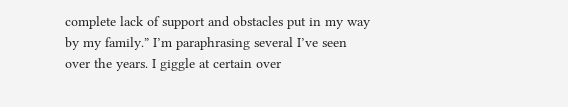complete lack of support and obstacles put in my way by my family.” I’m paraphrasing several I’ve seen over the years. I giggle at certain over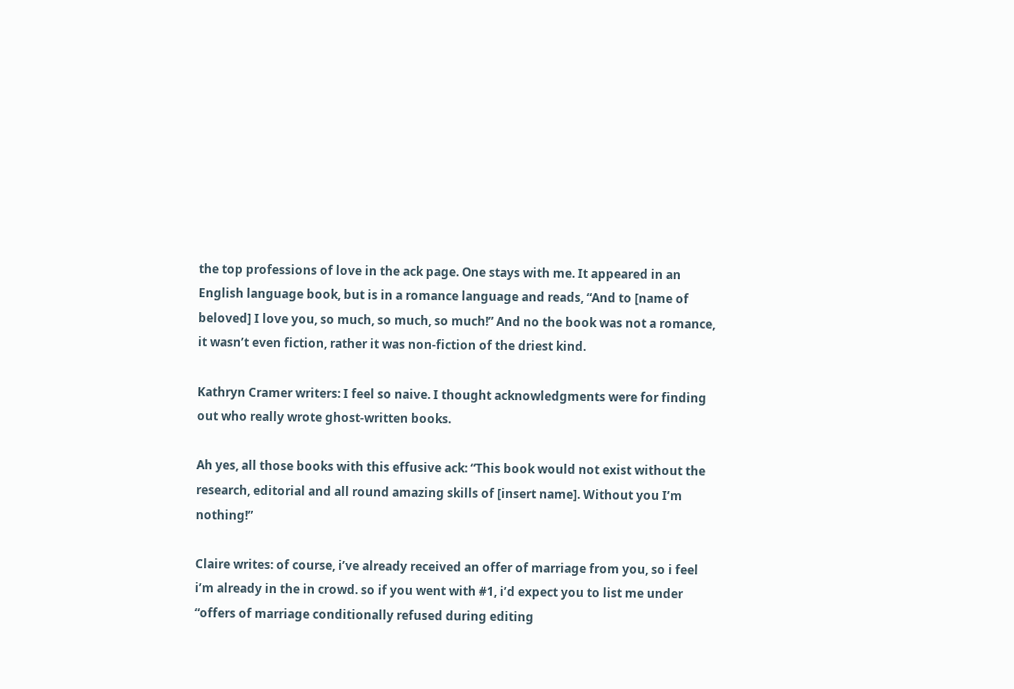the top professions of love in the ack page. One stays with me. It appeared in an English language book, but is in a romance language and reads, “And to [name of beloved] I love you, so much, so much, so much!” And no the book was not a romance, it wasn’t even fiction, rather it was non-fiction of the driest kind.

Kathryn Cramer writers: I feel so naive. I thought acknowledgments were for finding out who really wrote ghost-written books.

Ah yes, all those books with this effusive ack: “This book would not exist without the research, editorial and all round amazing skills of [insert name]. Without you I’m nothing!”

Claire writes: of course, i’ve already received an offer of marriage from you, so i feel i’m already in the in crowd. so if you went with #1, i’d expect you to list me under “offers of marriage conditionally refused during editing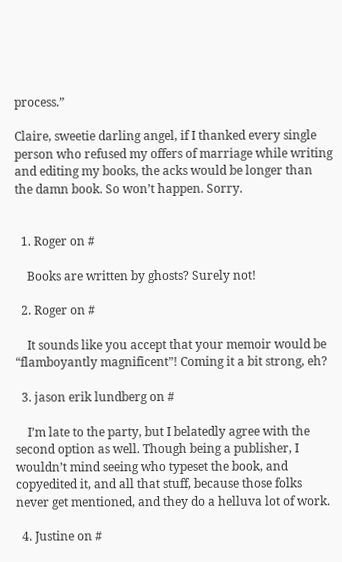process.”

Claire, sweetie darling angel, if I thanked every single person who refused my offers of marriage while writing and editing my books, the acks would be longer than the damn book. So won’t happen. Sorry.


  1. Roger on #

    Books are written by ghosts? Surely not!

  2. Roger on #

    It sounds like you accept that your memoir would be “flamboyantly magnificent”! Coming it a bit strong, eh?

  3. jason erik lundberg on #

    I’m late to the party, but I belatedly agree with the second option as well. Though being a publisher, I wouldn’t mind seeing who typeset the book, and copyedited it, and all that stuff, because those folks never get mentioned, and they do a helluva lot of work.

  4. Justine on #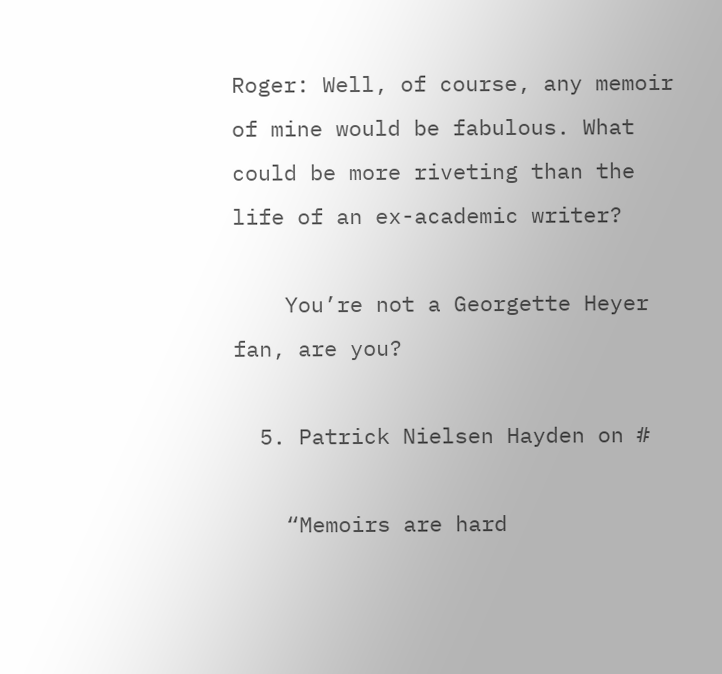Roger: Well, of course, any memoir of mine would be fabulous. What could be more riveting than the life of an ex-academic writer?

    You’re not a Georgette Heyer fan, are you?

  5. Patrick Nielsen Hayden on #

    “Memoirs are hard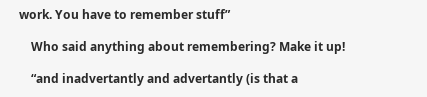work. You have to remember stuff”

    Who said anything about remembering? Make it up!

    “and inadvertantly and advertantly (is that a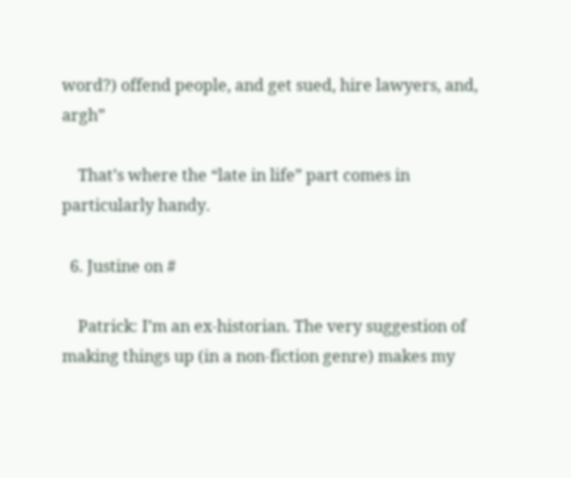word?) offend people, and get sued, hire lawyers, and, argh”

    That’s where the “late in life” part comes in particularly handy.

  6. Justine on #

    Patrick: I’m an ex-historian. The very suggestion of making things up (in a non-fiction genre) makes my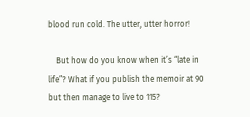blood run cold. The utter, utter horror!

    But how do you know when it’s “late in life”? What if you publish the memoir at 90 but then manage to live to 115?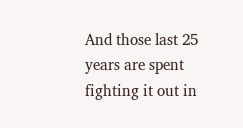And those last 25 years are spent fighting it out in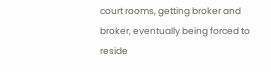court rooms, getting broker and broker, eventually being forced to reside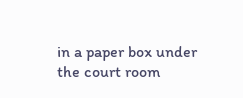in a paper box under the court room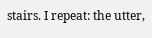stairs. I repeat: the utter,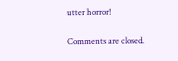utter horror!

Comments are closed.